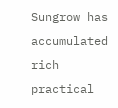Sungrow has accumulated rich practical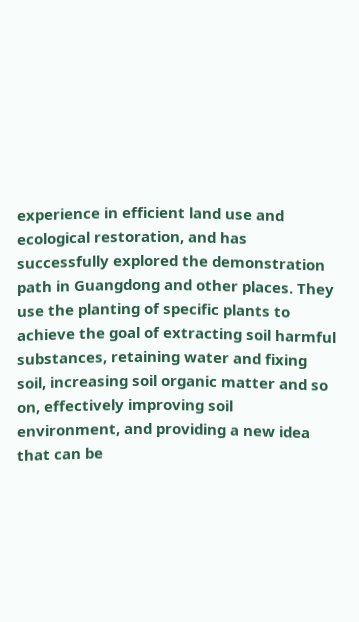experience in efficient land use and ecological restoration, and has successfully explored the demonstration path in Guangdong and other places. They use the planting of specific plants to achieve the goal of extracting soil harmful substances, retaining water and fixing soil, increasing soil organic matter and so on, effectively improving soil environment, and providing a new idea that can be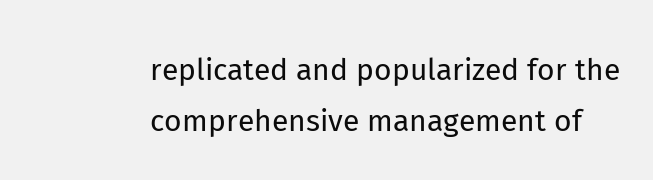replicated and popularized for the comprehensive management of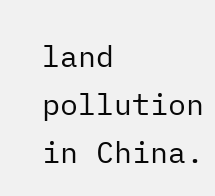land pollution in China.